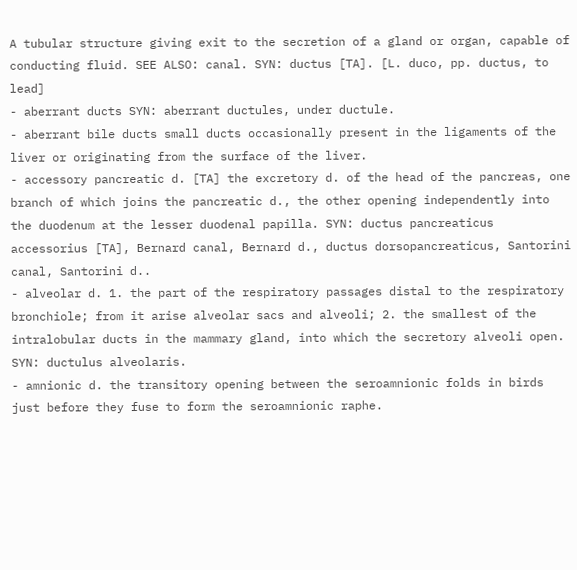A tubular structure giving exit to the secretion of a gland or organ, capable of conducting fluid. SEE ALSO: canal. SYN: ductus [TA]. [L. duco, pp. ductus, to lead]
- aberrant ducts SYN: aberrant ductules, under ductule.
- aberrant bile ducts small ducts occasionally present in the ligaments of the liver or originating from the surface of the liver.
- accessory pancreatic d. [TA] the excretory d. of the head of the pancreas, one branch of which joins the pancreatic d., the other opening independently into the duodenum at the lesser duodenal papilla. SYN: ductus pancreaticus accessorius [TA], Bernard canal, Bernard d., ductus dorsopancreaticus, Santorini canal, Santorini d..
- alveolar d. 1. the part of the respiratory passages distal to the respiratory bronchiole; from it arise alveolar sacs and alveoli; 2. the smallest of the intralobular ducts in the mammary gland, into which the secretory alveoli open. SYN: ductulus alveolaris.
- amnionic d. the transitory opening between the seroamnionic folds in birds just before they fuse to form the seroamnionic raphe.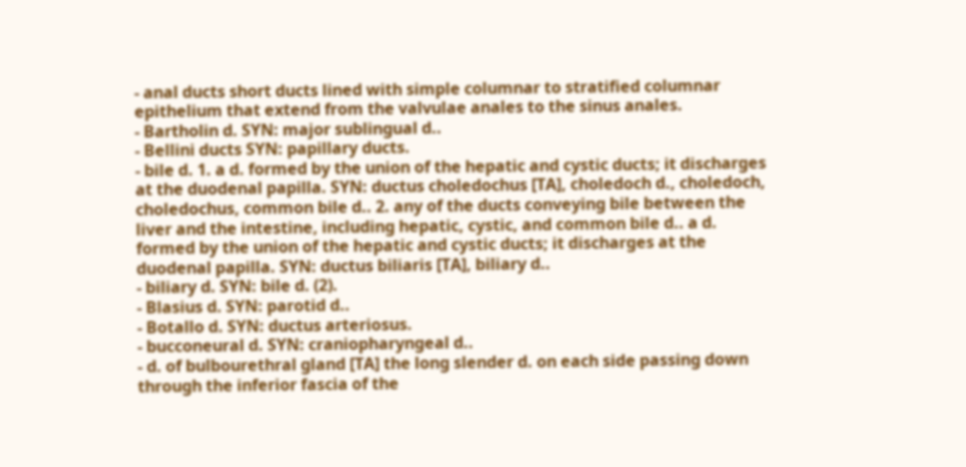- anal ducts short ducts lined with simple columnar to stratified columnar epithelium that extend from the valvulae anales to the sinus anales.
- Bartholin d. SYN: major sublingual d..
- Bellini ducts SYN: papillary ducts.
- bile d. 1. a d. formed by the union of the hepatic and cystic ducts; it discharges at the duodenal papilla. SYN: ductus choledochus [TA], choledoch d., choledoch, choledochus, common bile d.. 2. any of the ducts conveying bile between the liver and the intestine, including hepatic, cystic, and common bile d.. a d. formed by the union of the hepatic and cystic ducts; it discharges at the duodenal papilla. SYN: ductus biliaris [TA], biliary d..
- biliary d. SYN: bile d. (2).
- Blasius d. SYN: parotid d..
- Botallo d. SYN: ductus arteriosus.
- bucconeural d. SYN: craniopharyngeal d..
- d. of bulbourethral gland [TA] the long slender d. on each side passing down through the inferior fascia of the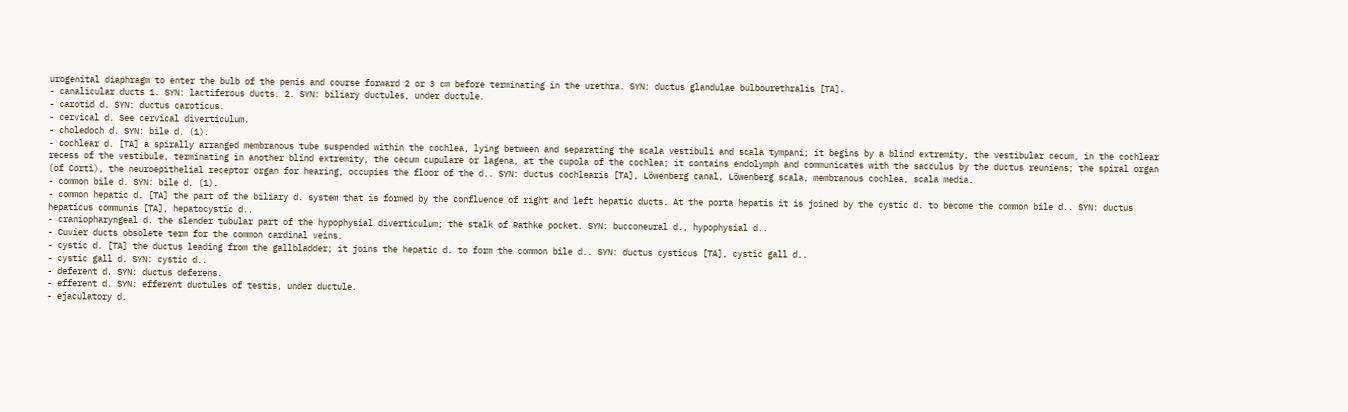urogenital diaphragm to enter the bulb of the penis and course forward 2 or 3 cm before terminating in the urethra. SYN: ductus glandulae bulbourethralis [TA].
- canalicular ducts 1. SYN: lactiferous ducts. 2. SYN: biliary ductules, under ductule.
- carotid d. SYN: ductus caroticus.
- cervical d. See cervical diverticulum.
- choledoch d. SYN: bile d. (1).
- cochlear d. [TA] a spirally arranged membranous tube suspended within the cochlea, lying between and separating the scala vestibuli and scala tympani; it begins by a blind extremity, the vestibular cecum, in the cochlear recess of the vestibule, terminating in another blind extremity, the cecum cupulare or lagena, at the cupola of the cochlea; it contains endolymph and communicates with the sacculus by the ductus reuniens; the spiral organ (of Corti), the neuroepithelial receptor organ for hearing, occupies the floor of the d.. SYN: ductus cochlearis [TA], Löwenberg canal, Löwenberg scala, membranous cochlea, scala media.
- common bile d. SYN: bile d. (1).
- common hepatic d. [TA] the part of the biliary d. system that is formed by the confluence of right and left hepatic ducts. At the porta hepatis it is joined by the cystic d. to become the common bile d.. SYN: ductus hepaticus communis [TA], hepatocystic d..
- craniopharyngeal d. the slender tubular part of the hypophysial diverticulum; the stalk of Rathke pocket. SYN: bucconeural d., hypophysial d..
- Cuvier ducts obsolete term for the common cardinal veins.
- cystic d. [TA] the ductus leading from the gallbladder; it joins the hepatic d. to form the common bile d.. SYN: ductus cysticus [TA], cystic gall d..
- cystic gall d. SYN: cystic d..
- deferent d. SYN: ductus deferens.
- efferent d. SYN: efferent ductules of testis, under ductule.
- ejaculatory d.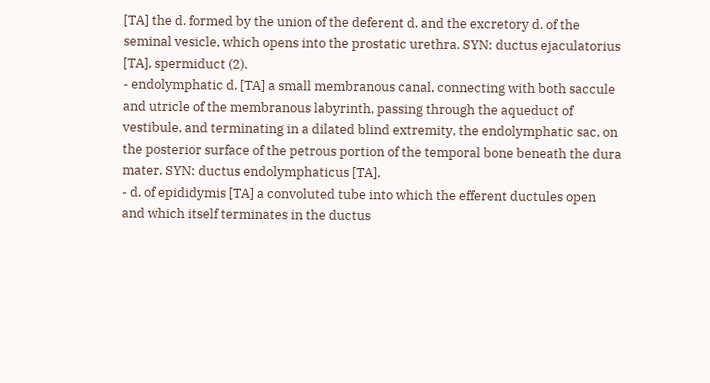[TA] the d. formed by the union of the deferent d. and the excretory d. of the seminal vesicle, which opens into the prostatic urethra. SYN: ductus ejaculatorius [TA], spermiduct (2).
- endolymphatic d. [TA] a small membranous canal, connecting with both saccule and utricle of the membranous labyrinth, passing through the aqueduct of vestibule, and terminating in a dilated blind extremity, the endolymphatic sac, on the posterior surface of the petrous portion of the temporal bone beneath the dura mater. SYN: ductus endolymphaticus [TA].
- d. of epididymis [TA] a convoluted tube into which the efferent ductules open and which itself terminates in the ductus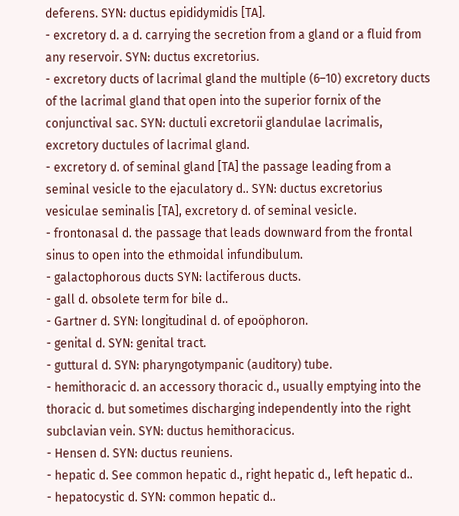deferens. SYN: ductus epididymidis [TA].
- excretory d. a d. carrying the secretion from a gland or a fluid from any reservoir. SYN: ductus excretorius.
- excretory ducts of lacrimal gland the multiple (6–10) excretory ducts of the lacrimal gland that open into the superior fornix of the conjunctival sac. SYN: ductuli excretorii glandulae lacrimalis, excretory ductules of lacrimal gland.
- excretory d. of seminal gland [TA] the passage leading from a seminal vesicle to the ejaculatory d.. SYN: ductus excretorius vesiculae seminalis [TA], excretory d. of seminal vesicle.
- frontonasal d. the passage that leads downward from the frontal sinus to open into the ethmoidal infundibulum.
- galactophorous ducts SYN: lactiferous ducts.
- gall d. obsolete term for bile d..
- Gartner d. SYN: longitudinal d. of epoöphoron.
- genital d. SYN: genital tract.
- guttural d. SYN: pharyngotympanic (auditory) tube.
- hemithoracic d. an accessory thoracic d., usually emptying into the thoracic d. but sometimes discharging independently into the right subclavian vein. SYN: ductus hemithoracicus.
- Hensen d. SYN: ductus reuniens.
- hepatic d. See common hepatic d., right hepatic d., left hepatic d..
- hepatocystic d. SYN: common hepatic d..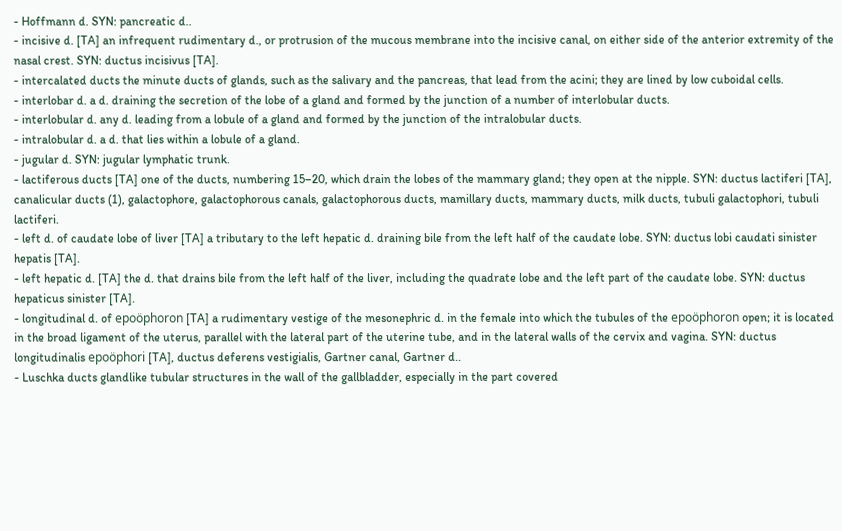- Hoffmann d. SYN: pancreatic d..
- incisive d. [TA] an infrequent rudimentary d., or protrusion of the mucous membrane into the incisive canal, on either side of the anterior extremity of the nasal crest. SYN: ductus incisivus [TA].
- intercalated ducts the minute ducts of glands, such as the salivary and the pancreas, that lead from the acini; they are lined by low cuboidal cells.
- interlobar d. a d. draining the secretion of the lobe of a gland and formed by the junction of a number of interlobular ducts.
- interlobular d. any d. leading from a lobule of a gland and formed by the junction of the intralobular ducts.
- intralobular d. a d. that lies within a lobule of a gland.
- jugular d. SYN: jugular lymphatic trunk.
- lactiferous ducts [TA] one of the ducts, numbering 15–20, which drain the lobes of the mammary gland; they open at the nipple. SYN: ductus lactiferi [TA], canalicular ducts (1), galactophore, galactophorous canals, galactophorous ducts, mamillary ducts, mammary ducts, milk ducts, tubuli galactophori, tubuli lactiferi.
- left d. of caudate lobe of liver [TA] a tributary to the left hepatic d. draining bile from the left half of the caudate lobe. SYN: ductus lobi caudati sinister hepatis [TA].
- left hepatic d. [TA] the d. that drains bile from the left half of the liver, including the quadrate lobe and the left part of the caudate lobe. SYN: ductus hepaticus sinister [TA].
- longitudinal d. of epoöphoron [TA] a rudimentary vestige of the mesonephric d. in the female into which the tubules of the epoöphoron open; it is located in the broad ligament of the uterus, parallel with the lateral part of the uterine tube, and in the lateral walls of the cervix and vagina. SYN: ductus longitudinalis epoöphori [TA], ductus deferens vestigialis, Gartner canal, Gartner d..
- Luschka ducts glandlike tubular structures in the wall of the gallbladder, especially in the part covered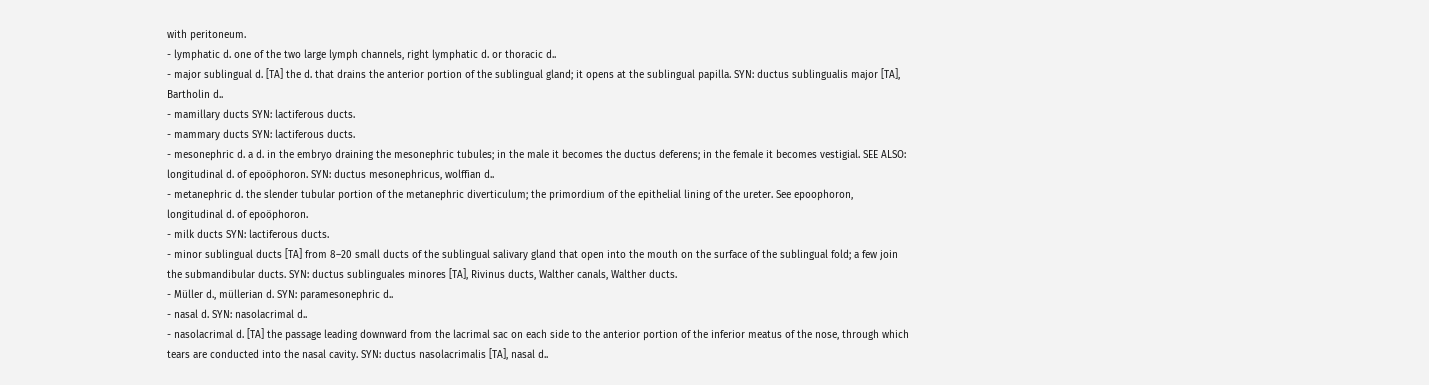with peritoneum.
- lymphatic d. one of the two large lymph channels, right lymphatic d. or thoracic d..
- major sublingual d. [TA] the d. that drains the anterior portion of the sublingual gland; it opens at the sublingual papilla. SYN: ductus sublingualis major [TA], Bartholin d..
- mamillary ducts SYN: lactiferous ducts.
- mammary ducts SYN: lactiferous ducts.
- mesonephric d. a d. in the embryo draining the mesonephric tubules; in the male it becomes the ductus deferens; in the female it becomes vestigial. SEE ALSO: longitudinal d. of epoöphoron. SYN: ductus mesonephricus, wolffian d..
- metanephric d. the slender tubular portion of the metanephric diverticulum; the primordium of the epithelial lining of the ureter. See epoophoron, longitudinal d. of epoöphoron.
- milk ducts SYN: lactiferous ducts.
- minor sublingual ducts [TA] from 8–20 small ducts of the sublingual salivary gland that open into the mouth on the surface of the sublingual fold; a few join the submandibular ducts. SYN: ductus sublinguales minores [TA], Rivinus ducts, Walther canals, Walther ducts.
- Müller d., müllerian d. SYN: paramesonephric d..
- nasal d. SYN: nasolacrimal d..
- nasolacrimal d. [TA] the passage leading downward from the lacrimal sac on each side to the anterior portion of the inferior meatus of the nose, through which tears are conducted into the nasal cavity. SYN: ductus nasolacrimalis [TA], nasal d..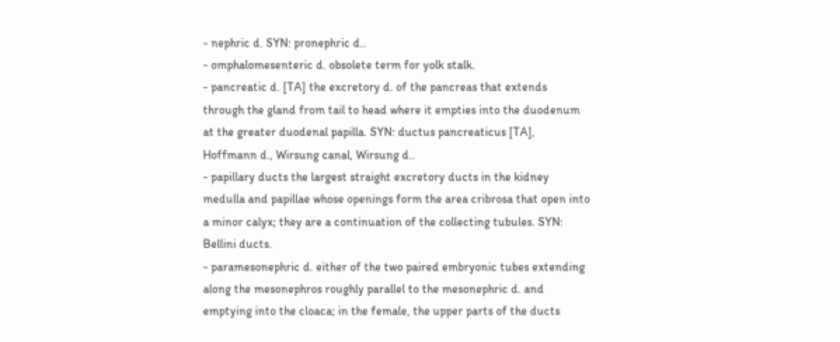- nephric d. SYN: pronephric d..
- omphalomesenteric d. obsolete term for yolk stalk.
- pancreatic d. [TA] the excretory d. of the pancreas that extends through the gland from tail to head where it empties into the duodenum at the greater duodenal papilla. SYN: ductus pancreaticus [TA], Hoffmann d., Wirsung canal, Wirsung d..
- papillary ducts the largest straight excretory ducts in the kidney medulla and papillae whose openings form the area cribrosa that open into a minor calyx; they are a continuation of the collecting tubules. SYN: Bellini ducts.
- paramesonephric d. either of the two paired embryonic tubes extending along the mesonephros roughly parallel to the mesonephric d. and emptying into the cloaca; in the female, the upper parts of the ducts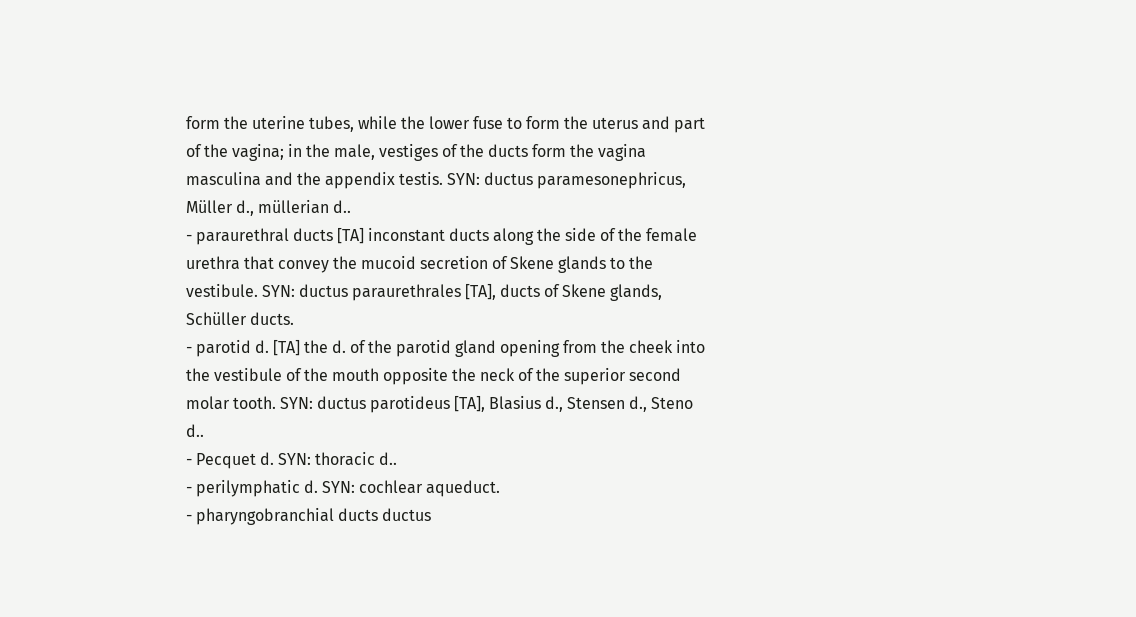form the uterine tubes, while the lower fuse to form the uterus and part of the vagina; in the male, vestiges of the ducts form the vagina masculina and the appendix testis. SYN: ductus paramesonephricus, Müller d., müllerian d..
- paraurethral ducts [TA] inconstant ducts along the side of the female urethra that convey the mucoid secretion of Skene glands to the vestibule. SYN: ductus paraurethrales [TA], ducts of Skene glands, Schüller ducts.
- parotid d. [TA] the d. of the parotid gland opening from the cheek into the vestibule of the mouth opposite the neck of the superior second molar tooth. SYN: ductus parotideus [TA], Blasius d., Stensen d., Steno d..
- Pecquet d. SYN: thoracic d..
- perilymphatic d. SYN: cochlear aqueduct.
- pharyngobranchial ducts ductus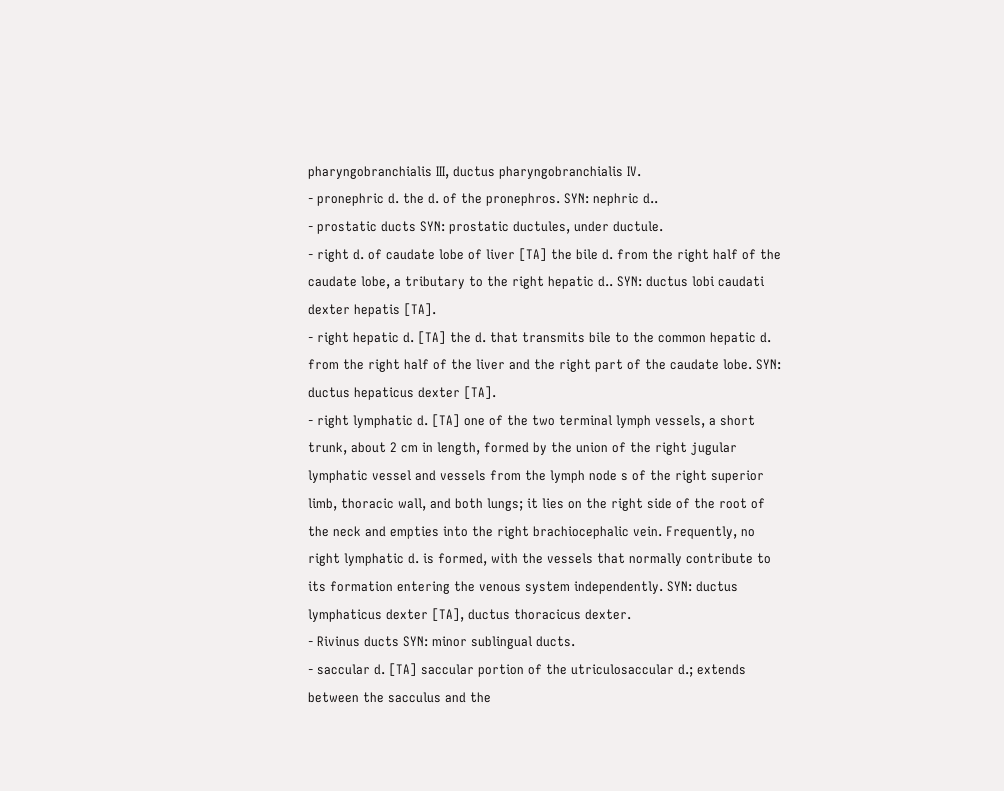pharyngobranchialis III, ductus pharyngobranchialis IV.
- pronephric d. the d. of the pronephros. SYN: nephric d..
- prostatic ducts SYN: prostatic ductules, under ductule.
- right d. of caudate lobe of liver [TA] the bile d. from the right half of the caudate lobe, a tributary to the right hepatic d.. SYN: ductus lobi caudati dexter hepatis [TA].
- right hepatic d. [TA] the d. that transmits bile to the common hepatic d. from the right half of the liver and the right part of the caudate lobe. SYN: ductus hepaticus dexter [TA].
- right lymphatic d. [TA] one of the two terminal lymph vessels, a short trunk, about 2 cm in length, formed by the union of the right jugular lymphatic vessel and vessels from the lymph node s of the right superior limb, thoracic wall, and both lungs; it lies on the right side of the root of the neck and empties into the right brachiocephalic vein. Frequently, no right lymphatic d. is formed, with the vessels that normally contribute to its formation entering the venous system independently. SYN: ductus lymphaticus dexter [TA], ductus thoracicus dexter.
- Rivinus ducts SYN: minor sublingual ducts.
- saccular d. [TA] saccular portion of the utriculosaccular d.; extends between the sacculus and the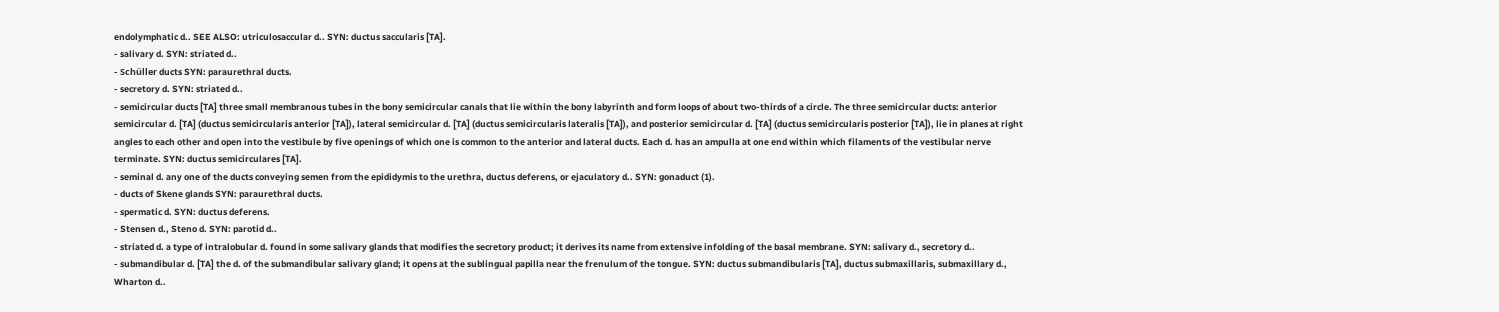endolymphatic d.. SEE ALSO: utriculosaccular d.. SYN: ductus saccularis [TA].
- salivary d. SYN: striated d..
- Schüller ducts SYN: paraurethral ducts.
- secretory d. SYN: striated d..
- semicircular ducts [TA] three small membranous tubes in the bony semicircular canals that lie within the bony labyrinth and form loops of about two-thirds of a circle. The three semicircular ducts: anterior semicircular d. [TA] (ductus semicircularis anterior [TA]), lateral semicircular d. [TA] (ductus semicircularis lateralis [TA]), and posterior semicircular d. [TA] (ductus semicircularis posterior [TA]), lie in planes at right angles to each other and open into the vestibule by five openings of which one is common to the anterior and lateral ducts. Each d. has an ampulla at one end within which filaments of the vestibular nerve terminate. SYN: ductus semicirculares [TA].
- seminal d. any one of the ducts conveying semen from the epididymis to the urethra, ductus deferens, or ejaculatory d.. SYN: gonaduct (1).
- ducts of Skene glands SYN: paraurethral ducts.
- spermatic d. SYN: ductus deferens.
- Stensen d., Steno d. SYN: parotid d..
- striated d. a type of intralobular d. found in some salivary glands that modifies the secretory product; it derives its name from extensive infolding of the basal membrane. SYN: salivary d., secretory d..
- submandibular d. [TA] the d. of the submandibular salivary gland; it opens at the sublingual papilla near the frenulum of the tongue. SYN: ductus submandibularis [TA], ductus submaxillaris, submaxillary d., Wharton d..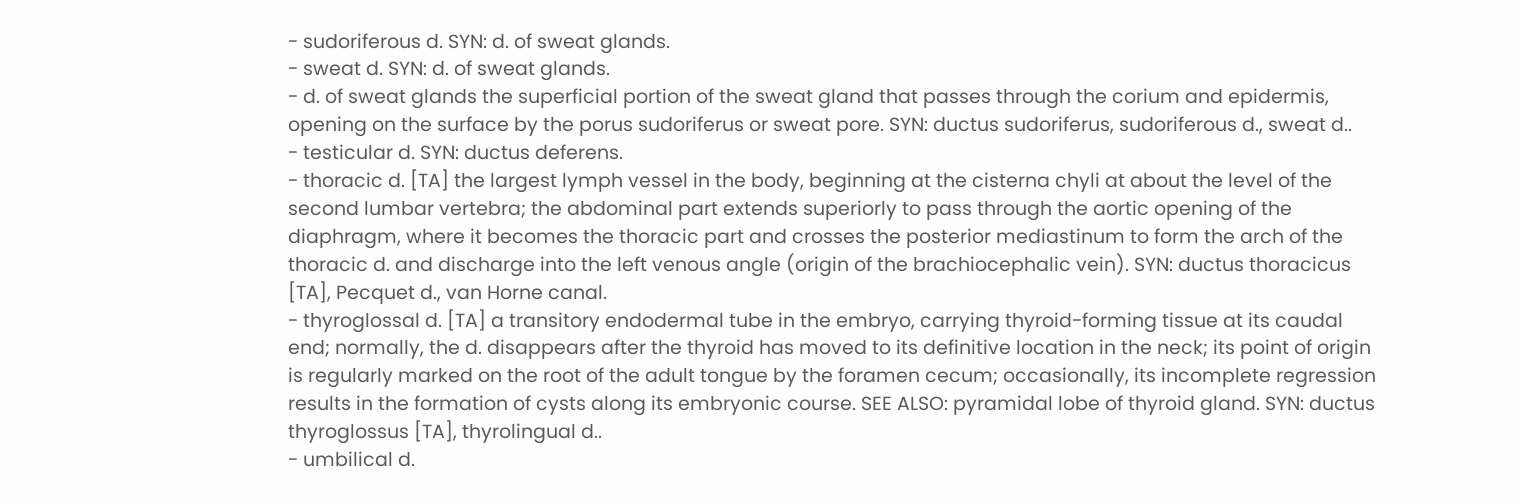- sudoriferous d. SYN: d. of sweat glands.
- sweat d. SYN: d. of sweat glands.
- d. of sweat glands the superficial portion of the sweat gland that passes through the corium and epidermis, opening on the surface by the porus sudoriferus or sweat pore. SYN: ductus sudoriferus, sudoriferous d., sweat d..
- testicular d. SYN: ductus deferens.
- thoracic d. [TA] the largest lymph vessel in the body, beginning at the cisterna chyli at about the level of the second lumbar vertebra; the abdominal part extends superiorly to pass through the aortic opening of the diaphragm, where it becomes the thoracic part and crosses the posterior mediastinum to form the arch of the thoracic d. and discharge into the left venous angle (origin of the brachiocephalic vein). SYN: ductus thoracicus [TA], Pecquet d., van Horne canal.
- thyroglossal d. [TA] a transitory endodermal tube in the embryo, carrying thyroid-forming tissue at its caudal end; normally, the d. disappears after the thyroid has moved to its definitive location in the neck; its point of origin is regularly marked on the root of the adult tongue by the foramen cecum; occasionally, its incomplete regression results in the formation of cysts along its embryonic course. SEE ALSO: pyramidal lobe of thyroid gland. SYN: ductus thyroglossus [TA], thyrolingual d..
- umbilical d.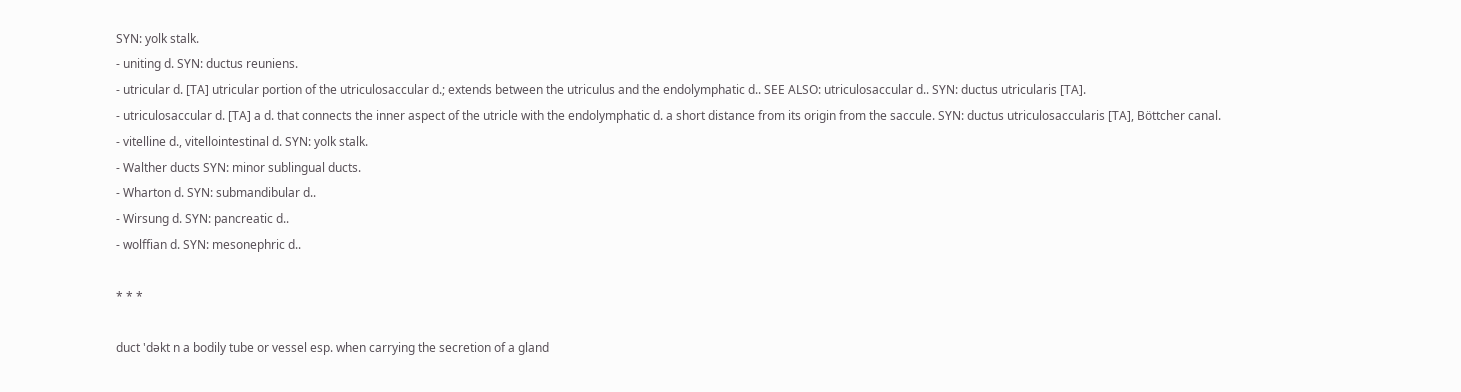SYN: yolk stalk.
- uniting d. SYN: ductus reuniens.
- utricular d. [TA] utricular portion of the utriculosaccular d.; extends between the utriculus and the endolymphatic d.. SEE ALSO: utriculosaccular d.. SYN: ductus utricularis [TA].
- utriculosaccular d. [TA] a d. that connects the inner aspect of the utricle with the endolymphatic d. a short distance from its origin from the saccule. SYN: ductus utriculosaccularis [TA], Böttcher canal.
- vitelline d., vitellointestinal d. SYN: yolk stalk.
- Walther ducts SYN: minor sublingual ducts.
- Wharton d. SYN: submandibular d..
- Wirsung d. SYN: pancreatic d..
- wolffian d. SYN: mesonephric d..

* * *

duct 'dəkt n a bodily tube or vessel esp. when carrying the secretion of a gland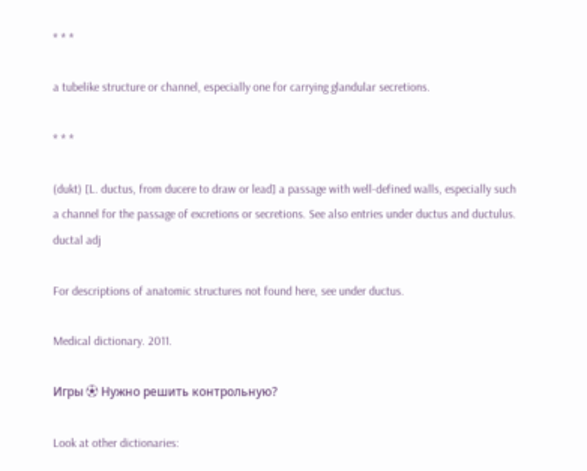* * *

a tubelike structure or channel, especially one for carrying glandular secretions.

* * *

(dukt) [L. ductus, from ducere to draw or lead] a passage with well-defined walls, especially such a channel for the passage of excretions or secretions. See also entries under ductus and ductulus. ductal adj

For descriptions of anatomic structures not found here, see under ductus.

Medical dictionary. 2011.

Игры ⚽ Нужно решить контрольную?

Look at other dictionaries: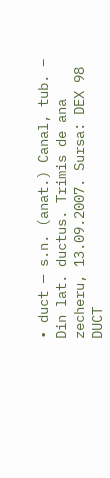• duct — s.n. (anat.) Canal, tub. – Din lat. ductus. Trimis de ana zecheru, 13.09.2007. Sursa: DEX 98  DUCT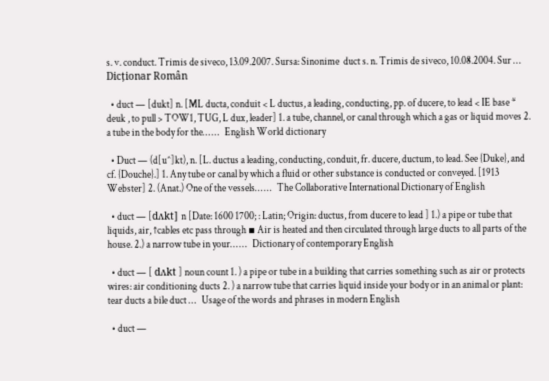s. v. conduct. Trimis de siveco, 13.09.2007. Sursa: Sinonime  duct s. n. Trimis de siveco, 10.08.2004. Sur …   Dicționar Român

  • duct — [dukt] n. [ML ducta, conduit < L ductus, a leading, conducting, pp. of ducere, to lead < IE base * deuk , to pull > TOW1, TUG, L dux, leader] 1. a tube, channel, or canal through which a gas or liquid moves 2. a tube in the body for the… …   English World dictionary

  • Duct — (d[u^]kt), n. [L. ductus a leading, conducting, conduit, fr. ducere, ductum, to lead. See {Duke}, and cf. {Douche}.] 1. Any tube or canal by which a fluid or other substance is conducted or conveyed. [1913 Webster] 2. (Anat.) One of the vessels… …   The Collaborative International Dictionary of English

  • duct — [dʌkt] n [Date: 1600 1700; : Latin; Origin: ductus, from ducere to lead ] 1.) a pipe or tube that liquids, air, ↑cables etc pass through ▪ Air is heated and then circulated through large ducts to all parts of the house. 2.) a narrow tube in your… …   Dictionary of contemporary English

  • duct — [ dʌkt ] noun count 1. ) a pipe or tube in a building that carries something such as air or protects wires: air conditioning ducts 2. ) a narrow tube that carries liquid inside your body or in an animal or plant: tear ducts a bile duct …   Usage of the words and phrases in modern English

  • duct —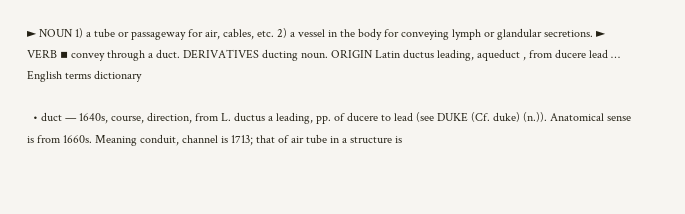► NOUN 1) a tube or passageway for air, cables, etc. 2) a vessel in the body for conveying lymph or glandular secretions. ► VERB ▪ convey through a duct. DERIVATIVES ducting noun. ORIGIN Latin ductus leading, aqueduct , from ducere lead …   English terms dictionary

  • duct — 1640s, course, direction, from L. ductus a leading, pp. of ducere to lead (see DUKE (Cf. duke) (n.)). Anatomical sense is from 1660s. Meaning conduit, channel is 1713; that of air tube in a structure is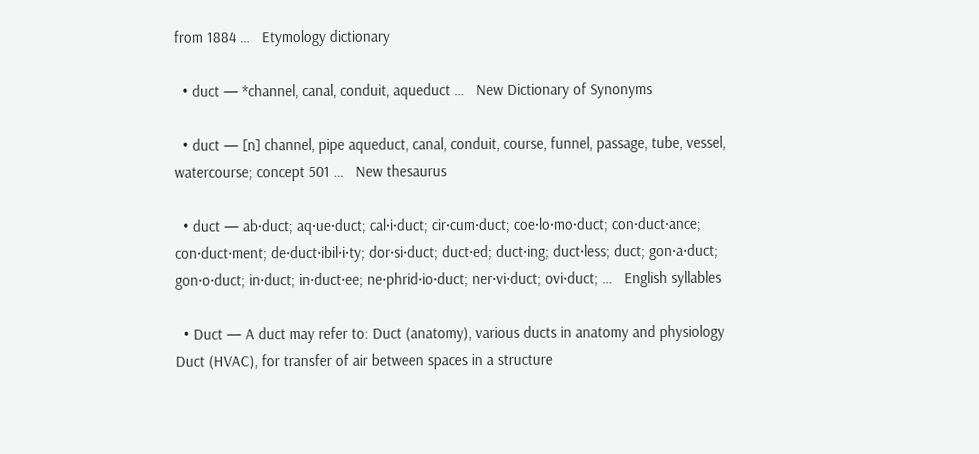from 1884 …   Etymology dictionary

  • duct — *channel, canal, conduit, aqueduct …   New Dictionary of Synonyms

  • duct — [n] channel, pipe aqueduct, canal, conduit, course, funnel, passage, tube, vessel, watercourse; concept 501 …   New thesaurus

  • duct — ab·duct; aq·ue·duct; cal·i·duct; cir·cum·duct; coe·lo·mo·duct; con·duct·ance; con·duct·ment; de·duct·ibil·i·ty; dor·si·duct; duct·ed; duct·ing; duct·less; duct; gon·a·duct; gon·o·duct; in·duct; in·duct·ee; ne·phrid·io·duct; ner·vi·duct; ovi·duct; …   English syllables

  • Duct — A duct may refer to: Duct (anatomy), various ducts in anatomy and physiology Duct (HVAC), for transfer of air between spaces in a structure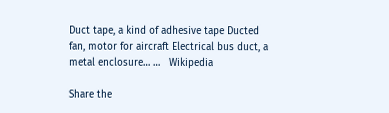Duct tape, a kind of adhesive tape Ducted fan, motor for aircraft Electrical bus duct, a metal enclosure… …   Wikipedia

Share the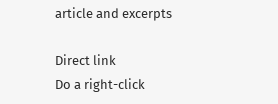article and excerpts

Direct link
Do a right-click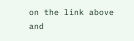on the link above
and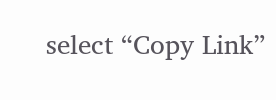select “Copy Link”